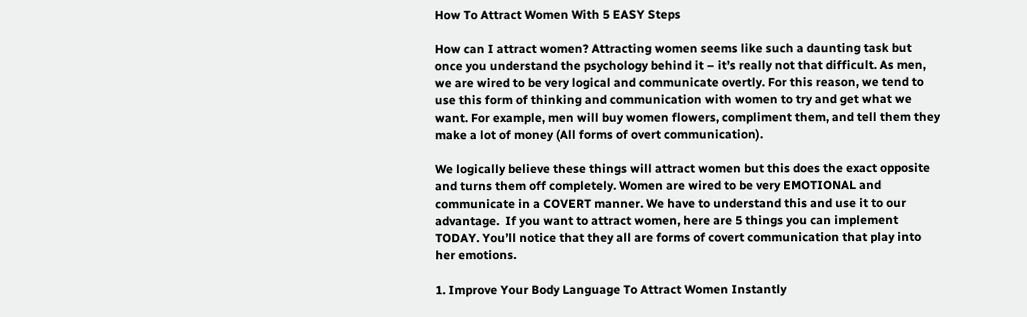How To Attract Women With 5 EASY Steps

How can I attract women? Attracting women seems like such a daunting task but once you understand the psychology behind it – it’s really not that difficult. As men, we are wired to be very logical and communicate overtly. For this reason, we tend to use this form of thinking and communication with women to try and get what we want. For example, men will buy women flowers, compliment them, and tell them they make a lot of money (All forms of overt communication).

We logically believe these things will attract women but this does the exact opposite and turns them off completely. Women are wired to be very EMOTIONAL and communicate in a COVERT manner. We have to understand this and use it to our advantage.  If you want to attract women, here are 5 things you can implement TODAY. You’ll notice that they all are forms of covert communication that play into her emotions.

1. Improve Your Body Language To Attract Women Instantly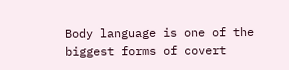Body language is one of the biggest forms of covert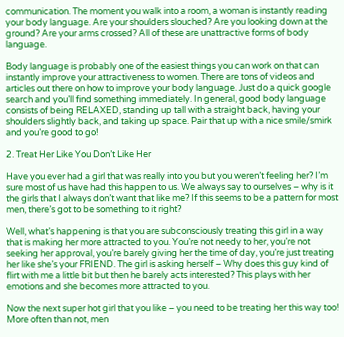communication. The moment you walk into a room, a woman is instantly reading your body language. Are your shoulders slouched? Are you looking down at the ground? Are your arms crossed? All of these are unattractive forms of body language.

Body language is probably one of the easiest things you can work on that can instantly improve your attractiveness to women. There are tons of videos and articles out there on how to improve your body language. Just do a quick google search and you’ll find something immediately. In general, good body language consists of being RELAXED, standing up tall with a straight back, having your shoulders slightly back, and taking up space. Pair that up with a nice smile/smirk and you’re good to go!

2. Treat Her Like You Don’t Like Her

Have you ever had a girl that was really into you but you weren’t feeling her? I’m sure most of us have had this happen to us. We always say to ourselves – why is it the girls that I always don’t want that like me? If this seems to be a pattern for most men, there’s got to be something to it right?

Well, what’s happening is that you are subconsciously treating this girl in a way that is making her more attracted to you. You’re not needy to her, you’re not seeking her approval, you’re barely giving her the time of day, you’re just treating her like she’s your FRIEND. The girl is asking herself – Why does this guy kind of flirt with me a little bit but then he barely acts interested? This plays with her emotions and she becomes more attracted to you.

Now the next super hot girl that you like – you need to be treating her this way too! More often than not, men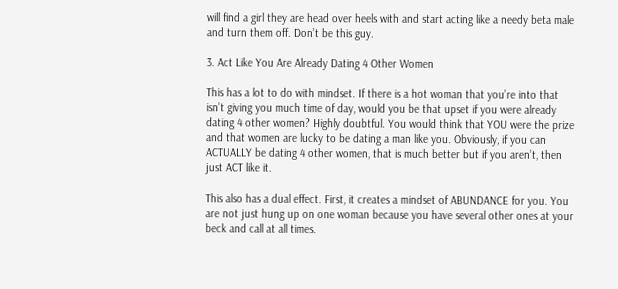will find a girl they are head over heels with and start acting like a needy beta male and turn them off. Don’t be this guy.

3. Act Like You Are Already Dating 4 Other Women

This has a lot to do with mindset. If there is a hot woman that you’re into that isn’t giving you much time of day, would you be that upset if you were already dating 4 other women? Highly doubtful. You would think that YOU were the prize and that women are lucky to be dating a man like you. Obviously, if you can ACTUALLY be dating 4 other women, that is much better but if you aren’t, then just ACT like it.

This also has a dual effect. First, it creates a mindset of ABUNDANCE for you. You are not just hung up on one woman because you have several other ones at your beck and call at all times.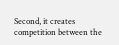Second, it creates competition between the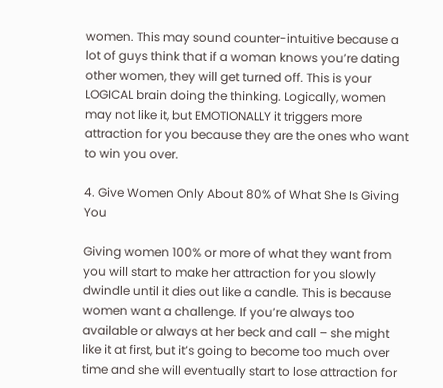women. This may sound counter-intuitive because a lot of guys think that if a woman knows you’re dating other women, they will get turned off. This is your LOGICAL brain doing the thinking. Logically, women may not like it, but EMOTIONALLY it triggers more attraction for you because they are the ones who want to win you over.

4. Give Women Only About 80% of What She Is Giving You

Giving women 100% or more of what they want from you will start to make her attraction for you slowly dwindle until it dies out like a candle. This is because women want a challenge. If you’re always too available or always at her beck and call – she might like it at first, but it’s going to become too much over time and she will eventually start to lose attraction for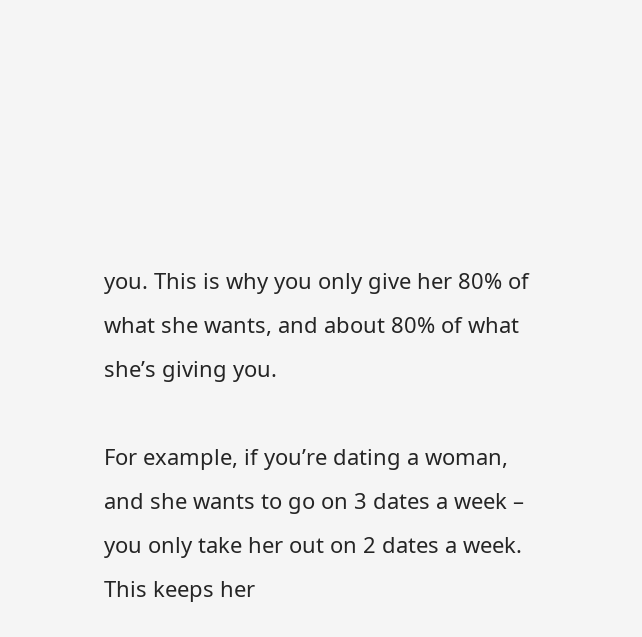you. This is why you only give her 80% of what she wants, and about 80% of what she’s giving you.

For example, if you’re dating a woman, and she wants to go on 3 dates a week – you only take her out on 2 dates a week. This keeps her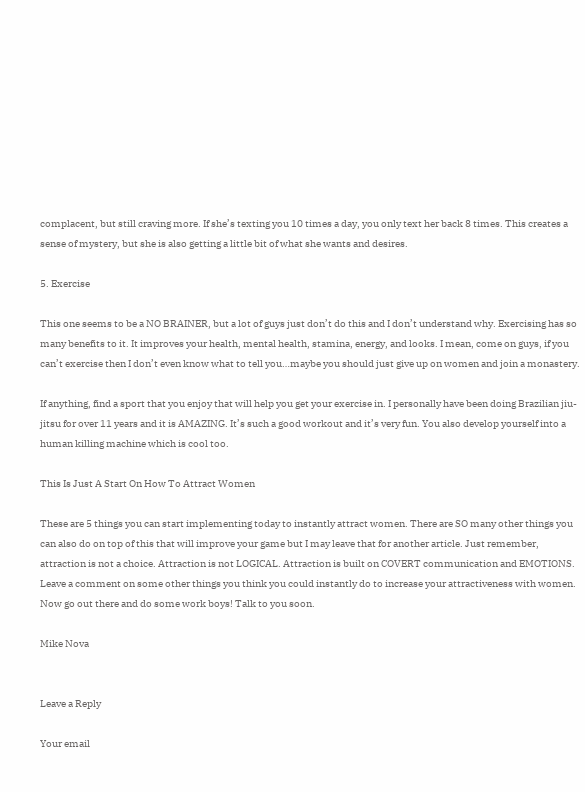complacent, but still craving more. If she’s texting you 10 times a day, you only text her back 8 times. This creates a sense of mystery, but she is also getting a little bit of what she wants and desires.

5. Exercise

This one seems to be a NO BRAINER, but a lot of guys just don’t do this and I don’t understand why. Exercising has so many benefits to it. It improves your health, mental health, stamina, energy, and looks. I mean, come on guys, if you can’t exercise then I don’t even know what to tell you…maybe you should just give up on women and join a monastery.

If anything, find a sport that you enjoy that will help you get your exercise in. I personally have been doing Brazilian jiu-jitsu for over 11 years and it is AMAZING. It’s such a good workout and it’s very fun. You also develop yourself into a human killing machine which is cool too.

This Is Just A Start On How To Attract Women

These are 5 things you can start implementing today to instantly attract women. There are SO many other things you can also do on top of this that will improve your game but I may leave that for another article. Just remember, attraction is not a choice. Attraction is not LOGICAL. Attraction is built on COVERT communication and EMOTIONS. Leave a comment on some other things you think you could instantly do to increase your attractiveness with women. Now go out there and do some work boys! Talk to you soon.

Mike Nova


Leave a Reply

Your email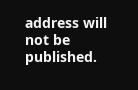address will not be published.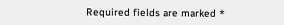Required fields are marked *